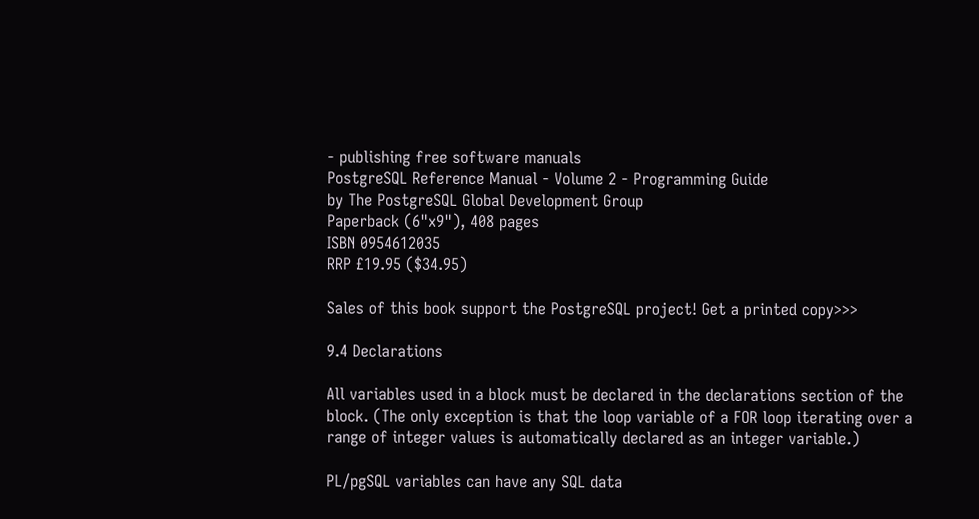- publishing free software manuals
PostgreSQL Reference Manual - Volume 2 - Programming Guide
by The PostgreSQL Global Development Group
Paperback (6"x9"), 408 pages
ISBN 0954612035
RRP £19.95 ($34.95)

Sales of this book support the PostgreSQL project! Get a printed copy>>>

9.4 Declarations

All variables used in a block must be declared in the declarations section of the block. (The only exception is that the loop variable of a FOR loop iterating over a range of integer values is automatically declared as an integer variable.)

PL/pgSQL variables can have any SQL data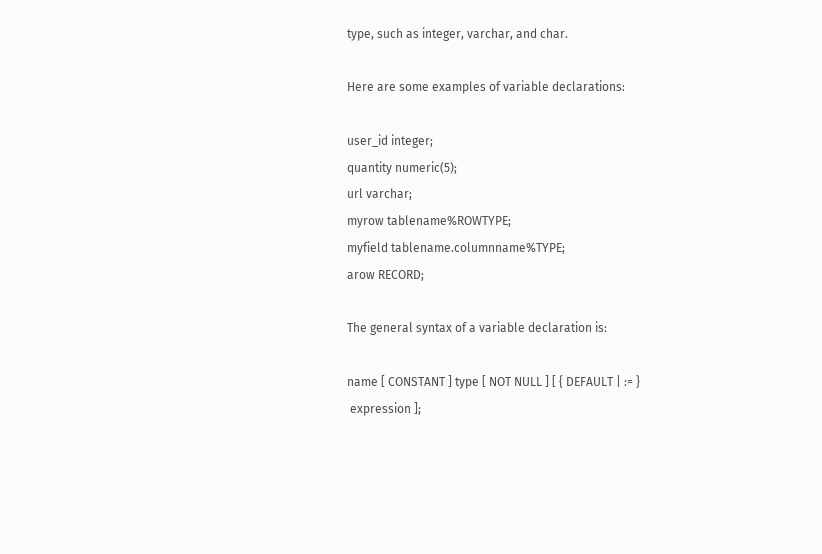type, such as integer, varchar, and char.

Here are some examples of variable declarations:

user_id integer;
quantity numeric(5);
url varchar;
myrow tablename%ROWTYPE;
myfield tablename.columnname%TYPE;
arow RECORD;

The general syntax of a variable declaration is:

name [ CONSTANT ] type [ NOT NULL ] [ { DEFAULT | := }
 expression ];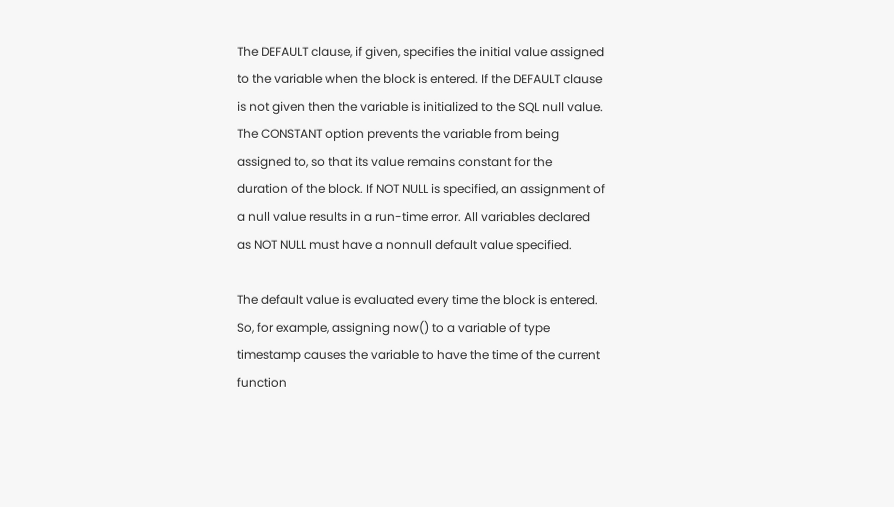The DEFAULT clause, if given, specifies the initial value assigned to the variable when the block is entered. If the DEFAULT clause is not given then the variable is initialized to the SQL null value. The CONSTANT option prevents the variable from being assigned to, so that its value remains constant for the duration of the block. If NOT NULL is specified, an assignment of a null value results in a run-time error. All variables declared as NOT NULL must have a nonnull default value specified.

The default value is evaluated every time the block is entered. So, for example, assigning now() to a variable of type timestamp causes the variable to have the time of the current function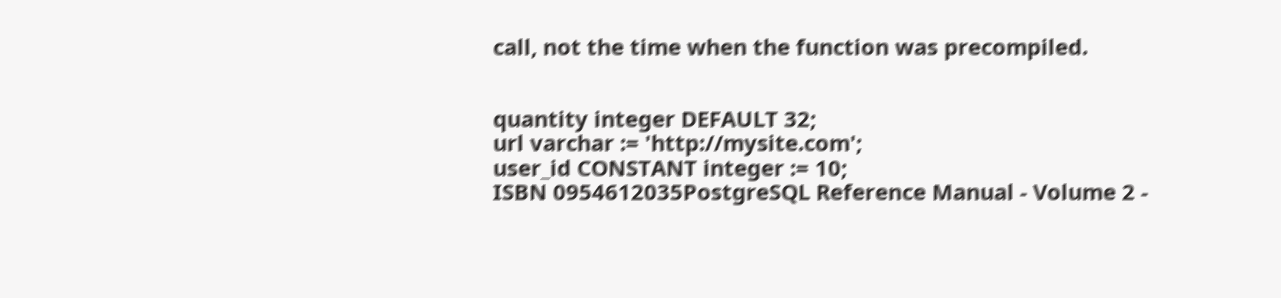call, not the time when the function was precompiled.


quantity integer DEFAULT 32;
url varchar := 'http://mysite.com';
user_id CONSTANT integer := 10;
ISBN 0954612035PostgreSQL Reference Manual - Volume 2 -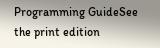Programming GuideSee the print edition